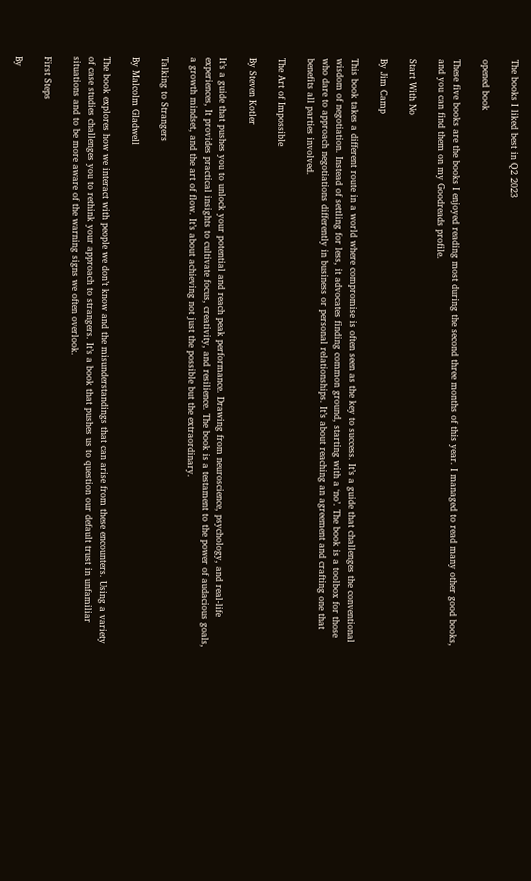The books I liked best in Q2 2023

opened book

These five books are the books I enjoyed reading most during the second three months of this year. I managed to read many other good books, and you can find them on my Goodreads profile.

Start With No

By Jim Camp

This book takes a different route in a world where compromise is often seen as the key to success. It’s a guide that challenges the conventional wisdom of negotiation. Instead of settling for less, it advocates finding common ground, starting with a ‘no’. The book is a toolbox for those who dare to approach negotiations differently in business or personal relationships. It’s about reaching an agreement and crafting one that benefits all parties involved.

The Art of Impossible

By Steven Kotler

It’s a guide that pushes you to unlock your potential and reach peak performance. Drawing from neuroscience, psychology, and real-life experiences, It provides practical insights to cultivate focus, creativity, and resilience. The book is a testament to the power of audacious goals, a growth mindset, and the art of flow. It’s about achieving not just the possible but the extraordinary.

Talking to Strangers

By Malcolm Gladwell

The book explores how we interact with people we don’t know and the misunderstandings that can arise from these encounters. Using a variety of case studies challenges you to rethink your approach to strangers. It’s a book that pushes us to question our default trust in unfamiliar situations and to be more aware of the warning signs we often overlook.

First Steps

By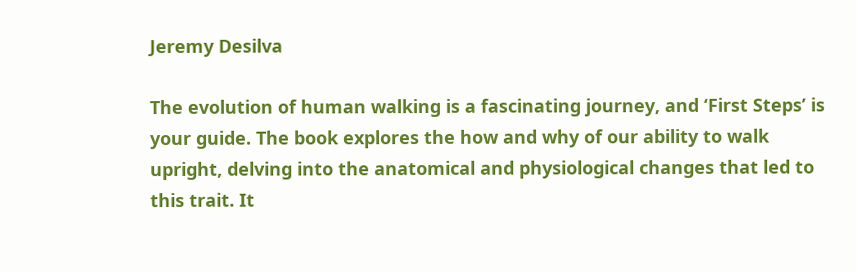Jeremy Desilva

The evolution of human walking is a fascinating journey, and ‘First Steps’ is your guide. The book explores the how and why of our ability to walk upright, delving into the anatomical and physiological changes that led to this trait. It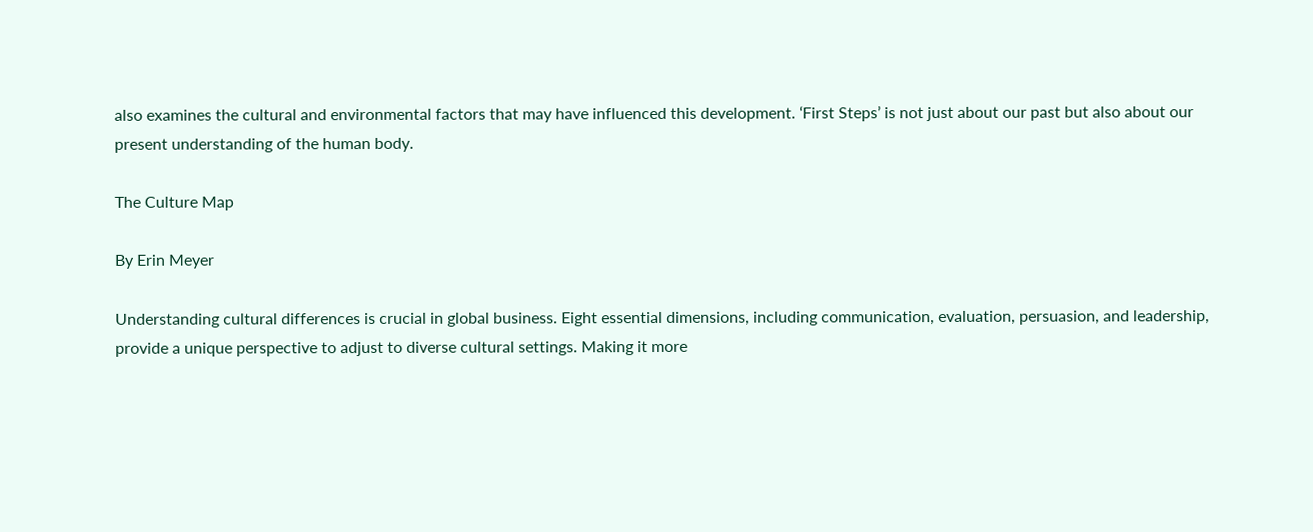also examines the cultural and environmental factors that may have influenced this development. ‘First Steps’ is not just about our past but also about our present understanding of the human body.

The Culture Map

By Erin Meyer

Understanding cultural differences is crucial in global business. Eight essential dimensions, including communication, evaluation, persuasion, and leadership, provide a unique perspective to adjust to diverse cultural settings. Making it more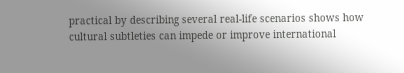practical by describing several real-life scenarios shows how cultural subtleties can impede or improve international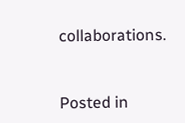collaborations.


Posted in